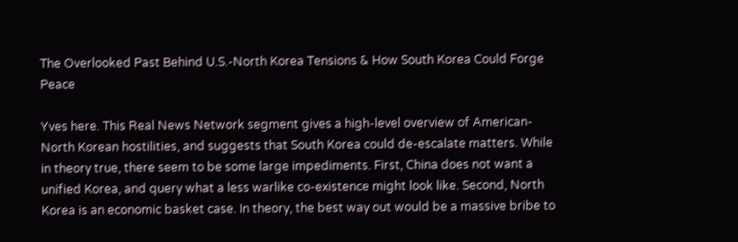The Overlooked Past Behind U.S.-North Korea Tensions & How South Korea Could Forge Peace

Yves here. This Real News Network segment gives a high-level overview of American-North Korean hostilities, and suggests that South Korea could de-escalate matters. While in theory true, there seem to be some large impediments. First, China does not want a unified Korea, and query what a less warlike co-existence might look like. Second, North Korea is an economic basket case. In theory, the best way out would be a massive bribe to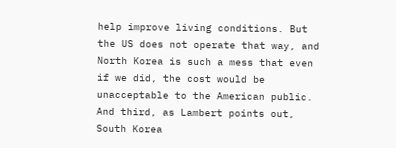help improve living conditions. But the US does not operate that way, and North Korea is such a mess that even if we did, the cost would be unacceptable to the American public. And third, as Lambert points out, South Korea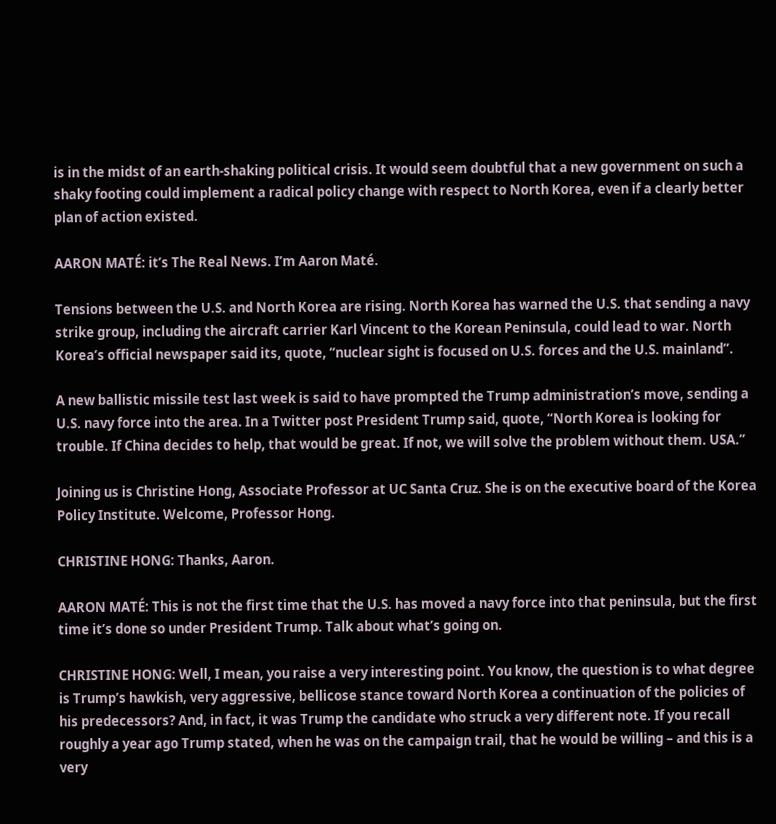is in the midst of an earth-shaking political crisis. It would seem doubtful that a new government on such a shaky footing could implement a radical policy change with respect to North Korea, even if a clearly better plan of action existed.

AARON MATÉ: it’s The Real News. I’m Aaron Maté.

Tensions between the U.S. and North Korea are rising. North Korea has warned the U.S. that sending a navy strike group, including the aircraft carrier Karl Vincent to the Korean Peninsula, could lead to war. North Korea’s official newspaper said its, quote, “nuclear sight is focused on U.S. forces and the U.S. mainland”.

A new ballistic missile test last week is said to have prompted the Trump administration’s move, sending a U.S. navy force into the area. In a Twitter post President Trump said, quote, “North Korea is looking for trouble. If China decides to help, that would be great. If not, we will solve the problem without them. USA.”

Joining us is Christine Hong, Associate Professor at UC Santa Cruz. She is on the executive board of the Korea Policy Institute. Welcome, Professor Hong.

CHRISTINE HONG: Thanks, Aaron.

AARON MATÉ: This is not the first time that the U.S. has moved a navy force into that peninsula, but the first time it’s done so under President Trump. Talk about what’s going on.

CHRISTINE HONG: Well, I mean, you raise a very interesting point. You know, the question is to what degree is Trump’s hawkish, very aggressive, bellicose stance toward North Korea a continuation of the policies of his predecessors? And, in fact, it was Trump the candidate who struck a very different note. If you recall roughly a year ago Trump stated, when he was on the campaign trail, that he would be willing – and this is a very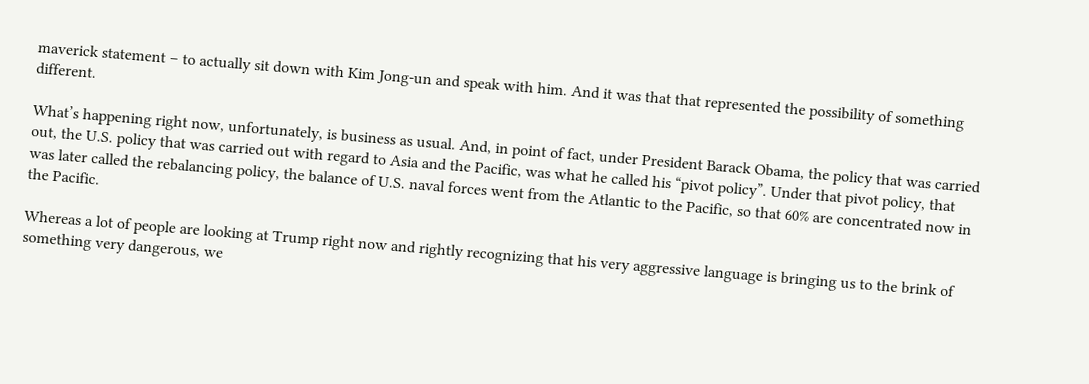maverick statement – to actually sit down with Kim Jong-un and speak with him. And it was that that represented the possibility of something different.

What’s happening right now, unfortunately, is business as usual. And, in point of fact, under President Barack Obama, the policy that was carried out, the U.S. policy that was carried out with regard to Asia and the Pacific, was what he called his “pivot policy”. Under that pivot policy, that was later called the rebalancing policy, the balance of U.S. naval forces went from the Atlantic to the Pacific, so that 60% are concentrated now in the Pacific.

Whereas a lot of people are looking at Trump right now and rightly recognizing that his very aggressive language is bringing us to the brink of something very dangerous, we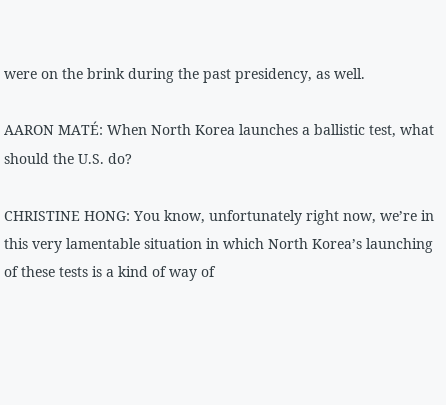were on the brink during the past presidency, as well.

AARON MATÉ: When North Korea launches a ballistic test, what should the U.S. do?

CHRISTINE HONG: You know, unfortunately right now, we’re in this very lamentable situation in which North Korea’s launching of these tests is a kind of way of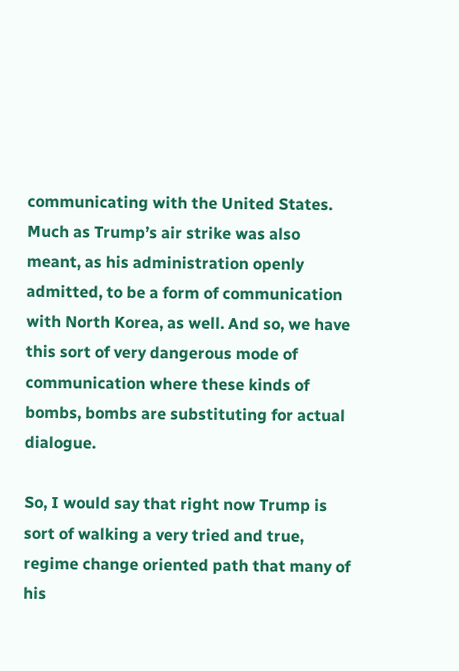communicating with the United States. Much as Trump’s air strike was also meant, as his administration openly admitted, to be a form of communication with North Korea, as well. And so, we have this sort of very dangerous mode of communication where these kinds of bombs, bombs are substituting for actual dialogue.

So, I would say that right now Trump is sort of walking a very tried and true, regime change oriented path that many of his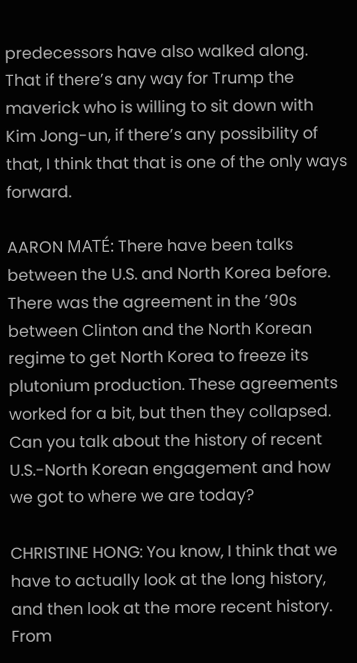predecessors have also walked along. That if there’s any way for Trump the maverick who is willing to sit down with Kim Jong-un, if there’s any possibility of that, I think that that is one of the only ways forward.

AARON MATÉ: There have been talks between the U.S. and North Korea before. There was the agreement in the ’90s between Clinton and the North Korean regime to get North Korea to freeze its plutonium production. These agreements worked for a bit, but then they collapsed. Can you talk about the history of recent U.S.-North Korean engagement and how we got to where we are today?

CHRISTINE HONG: You know, I think that we have to actually look at the long history, and then look at the more recent history. From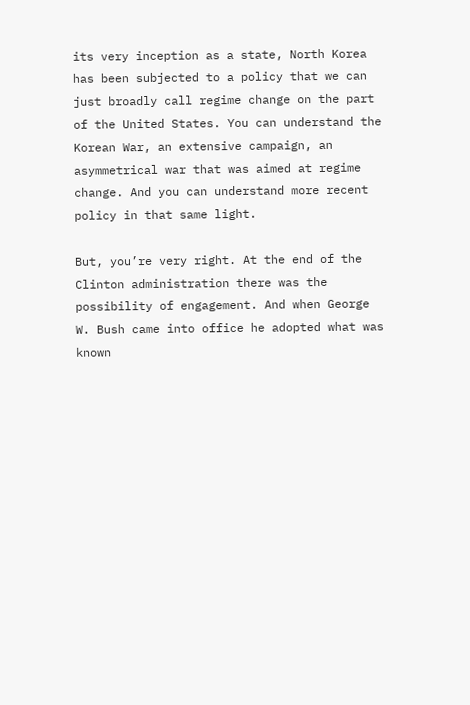its very inception as a state, North Korea has been subjected to a policy that we can just broadly call regime change on the part of the United States. You can understand the Korean War, an extensive campaign, an asymmetrical war that was aimed at regime change. And you can understand more recent policy in that same light.

But, you’re very right. At the end of the Clinton administration there was the possibility of engagement. And when George W. Bush came into office he adopted what was known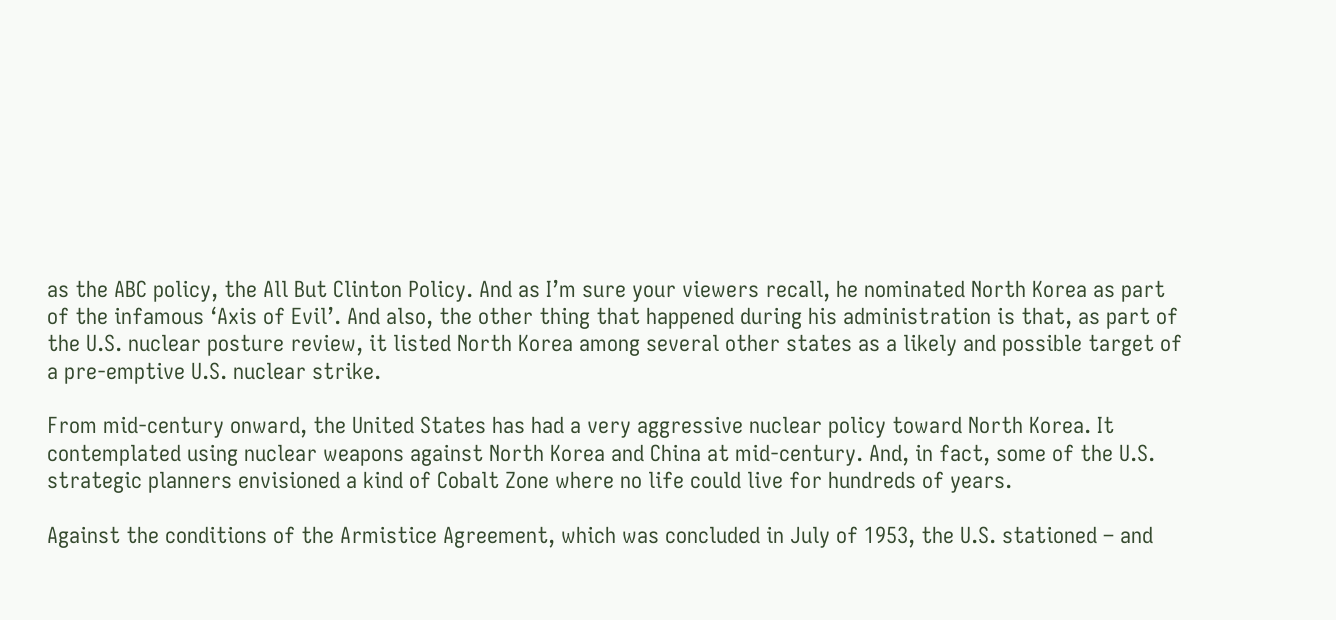as the ABC policy, the All But Clinton Policy. And as I’m sure your viewers recall, he nominated North Korea as part of the infamous ‘Axis of Evil’. And also, the other thing that happened during his administration is that, as part of the U.S. nuclear posture review, it listed North Korea among several other states as a likely and possible target of a pre-emptive U.S. nuclear strike.

From mid-century onward, the United States has had a very aggressive nuclear policy toward North Korea. It contemplated using nuclear weapons against North Korea and China at mid-century. And, in fact, some of the U.S. strategic planners envisioned a kind of Cobalt Zone where no life could live for hundreds of years.

Against the conditions of the Armistice Agreement, which was concluded in July of 1953, the U.S. stationed – and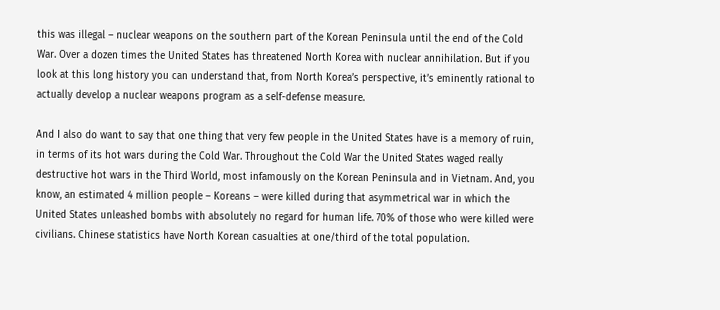this was illegal – nuclear weapons on the southern part of the Korean Peninsula until the end of the Cold War. Over a dozen times the United States has threatened North Korea with nuclear annihilation. But if you look at this long history you can understand that, from North Korea’s perspective, it’s eminently rational to actually develop a nuclear weapons program as a self-defense measure.

And I also do want to say that one thing that very few people in the United States have is a memory of ruin, in terms of its hot wars during the Cold War. Throughout the Cold War the United States waged really destructive hot wars in the Third World, most infamously on the Korean Peninsula and in Vietnam. And, you know, an estimated 4 million people – Koreans – were killed during that asymmetrical war in which the United States unleashed bombs with absolutely no regard for human life. 70% of those who were killed were civilians. Chinese statistics have North Korean casualties at one/third of the total population.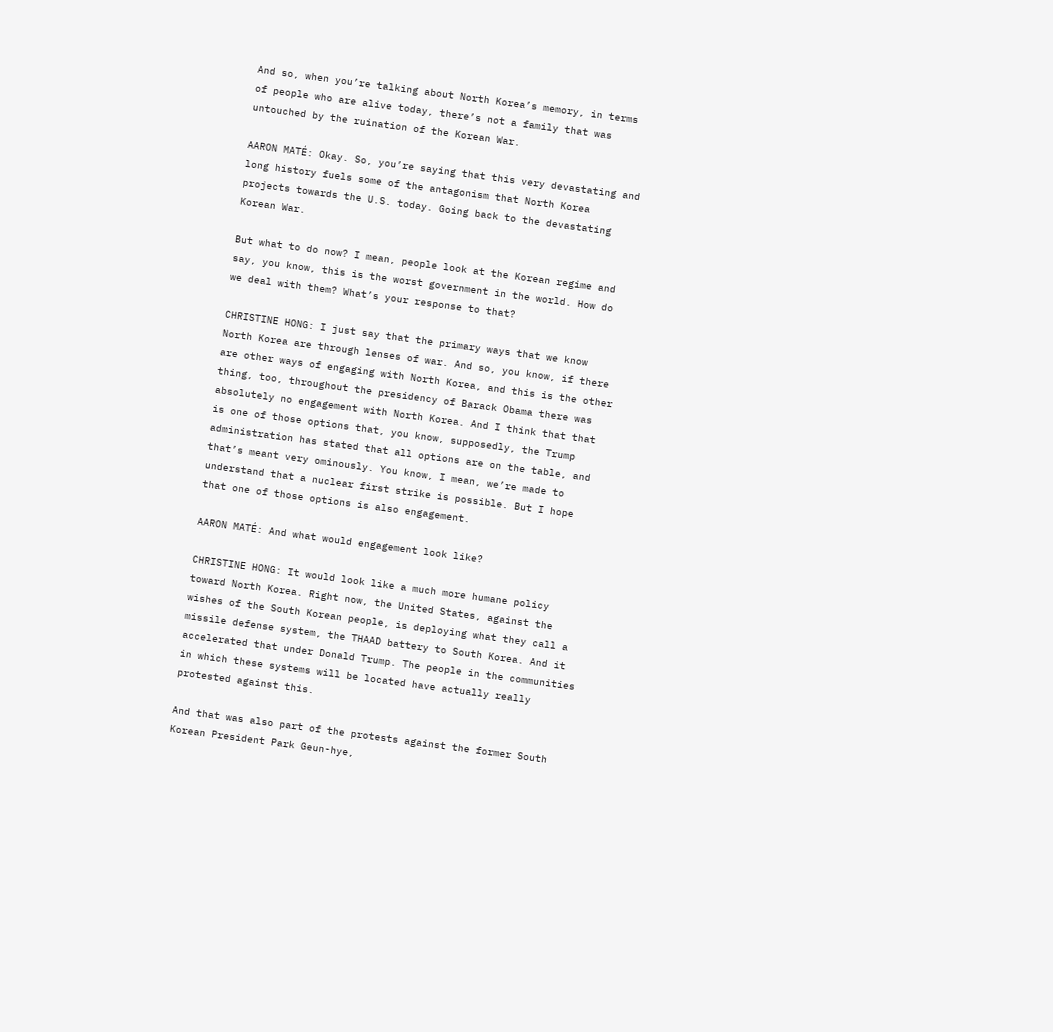And so, when you’re talking about North Korea’s memory, in terms of people who are alive today, there’s not a family that was untouched by the ruination of the Korean War.

AARON MATÉ: Okay. So, you’re saying that this very devastating and long history fuels some of the antagonism that North Korea projects towards the U.S. today. Going back to the devastating Korean War.

But what to do now? I mean, people look at the Korean regime and say, you know, this is the worst government in the world. How do we deal with them? What’s your response to that?

CHRISTINE HONG: I just say that the primary ways that we know North Korea are through lenses of war. And so, you know, if there are other ways of engaging with North Korea, and this is the other thing, too, throughout the presidency of Barack Obama there was absolutely no engagement with North Korea. And I think that that is one of those options that, you know, supposedly, the Trump administration has stated that all options are on the table, and that’s meant very ominously. You know, I mean, we’re made to understand that a nuclear first strike is possible. But I hope that one of those options is also engagement.

AARON MATÉ: And what would engagement look like?

CHRISTINE HONG: It would look like a much more humane policy toward North Korea. Right now, the United States, against the wishes of the South Korean people, is deploying what they call a missile defense system, the THAAD battery to South Korea. And it accelerated that under Donald Trump. The people in the communities in which these systems will be located have actually really protested against this.

And that was also part of the protests against the former South Korean President Park Geun-hye,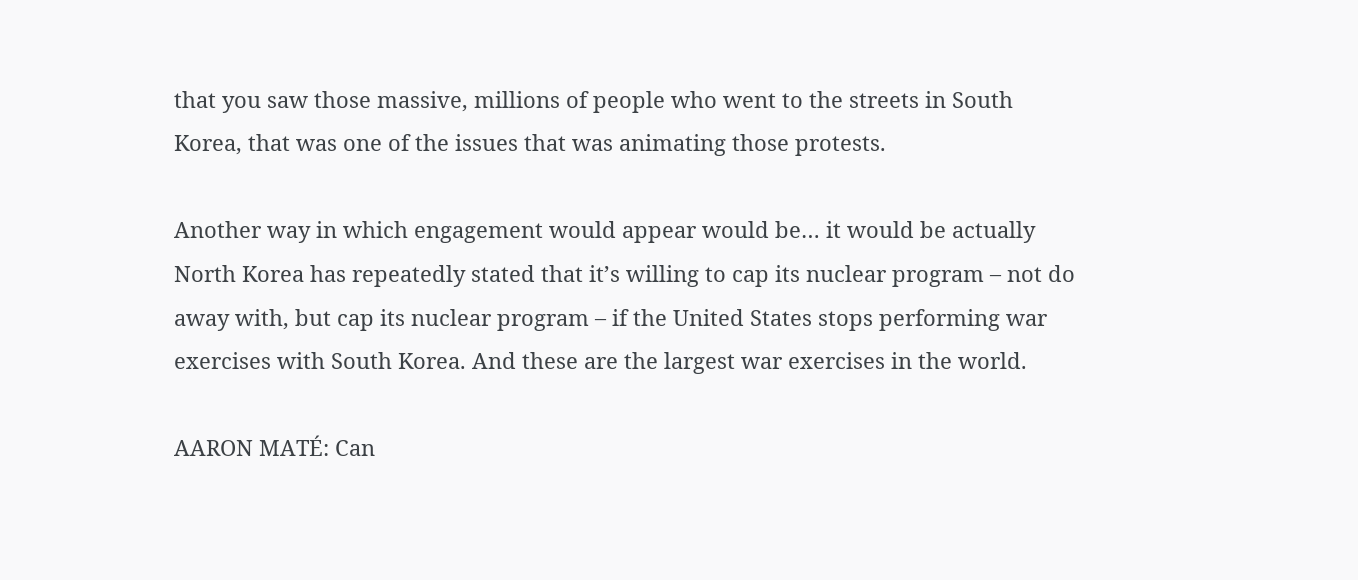that you saw those massive, millions of people who went to the streets in South Korea, that was one of the issues that was animating those protests.

Another way in which engagement would appear would be… it would be actually North Korea has repeatedly stated that it’s willing to cap its nuclear program – not do away with, but cap its nuclear program – if the United States stops performing war exercises with South Korea. And these are the largest war exercises in the world.

AARON MATÉ: Can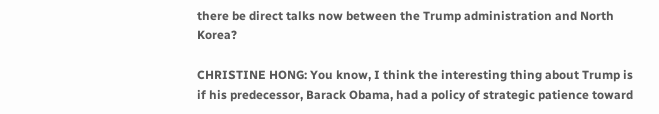there be direct talks now between the Trump administration and North Korea?

CHRISTINE HONG: You know, I think the interesting thing about Trump is if his predecessor, Barack Obama, had a policy of strategic patience toward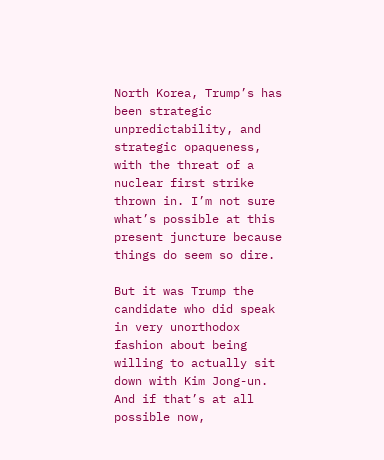North Korea, Trump’s has been strategic unpredictability, and strategic opaqueness, with the threat of a nuclear first strike thrown in. I’m not sure what’s possible at this present juncture because things do seem so dire.

But it was Trump the candidate who did speak in very unorthodox fashion about being willing to actually sit down with Kim Jong-un. And if that’s at all possible now,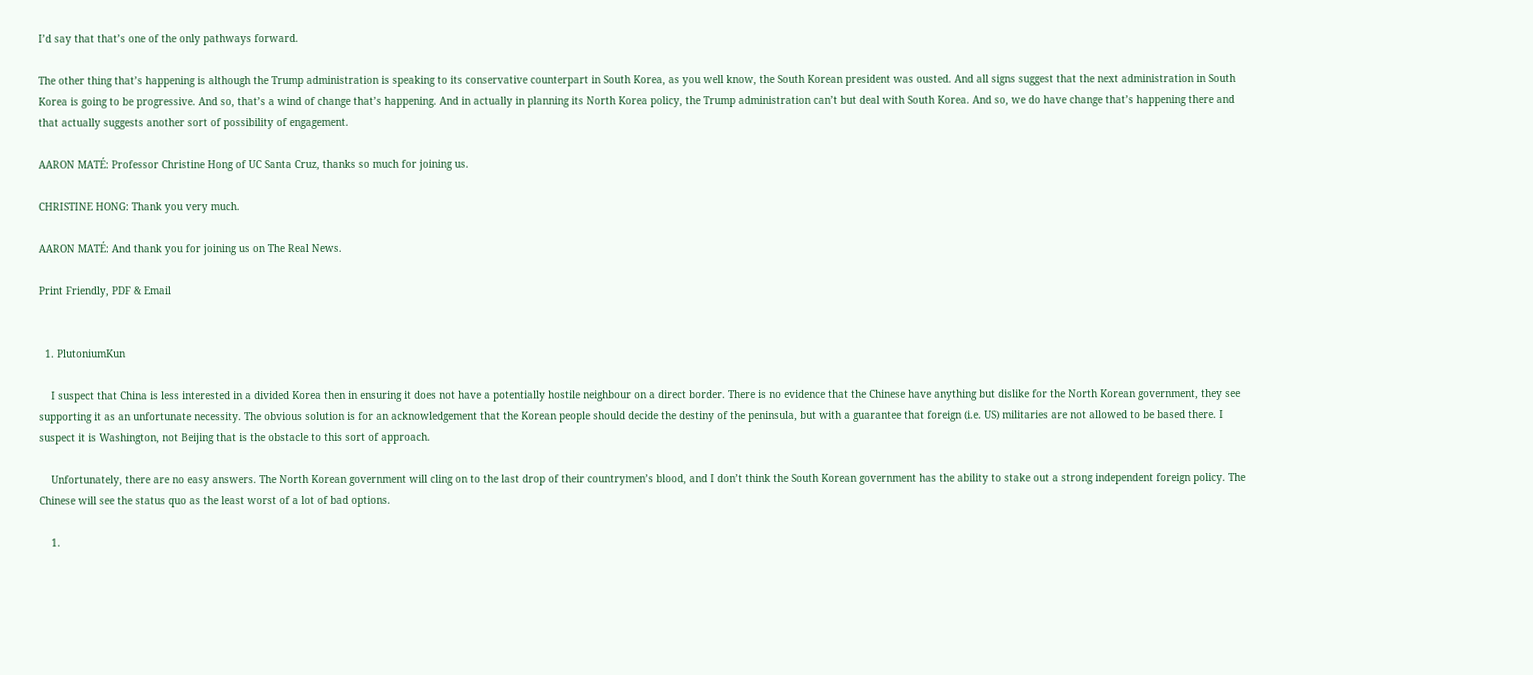I’d say that that’s one of the only pathways forward.

The other thing that’s happening is although the Trump administration is speaking to its conservative counterpart in South Korea, as you well know, the South Korean president was ousted. And all signs suggest that the next administration in South Korea is going to be progressive. And so, that’s a wind of change that’s happening. And in actually in planning its North Korea policy, the Trump administration can’t but deal with South Korea. And so, we do have change that’s happening there and that actually suggests another sort of possibility of engagement.

AARON MATÉ: Professor Christine Hong of UC Santa Cruz, thanks so much for joining us.

CHRISTINE HONG: Thank you very much.

AARON MATÉ: And thank you for joining us on The Real News.

Print Friendly, PDF & Email


  1. PlutoniumKun

    I suspect that China is less interested in a divided Korea then in ensuring it does not have a potentially hostile neighbour on a direct border. There is no evidence that the Chinese have anything but dislike for the North Korean government, they see supporting it as an unfortunate necessity. The obvious solution is for an acknowledgement that the Korean people should decide the destiny of the peninsula, but with a guarantee that foreign (i.e. US) militaries are not allowed to be based there. I suspect it is Washington, not Beijing that is the obstacle to this sort of approach.

    Unfortunately, there are no easy answers. The North Korean government will cling on to the last drop of their countrymen’s blood, and I don’t think the South Korean government has the ability to stake out a strong independent foreign policy. The Chinese will see the status quo as the least worst of a lot of bad options.

    1.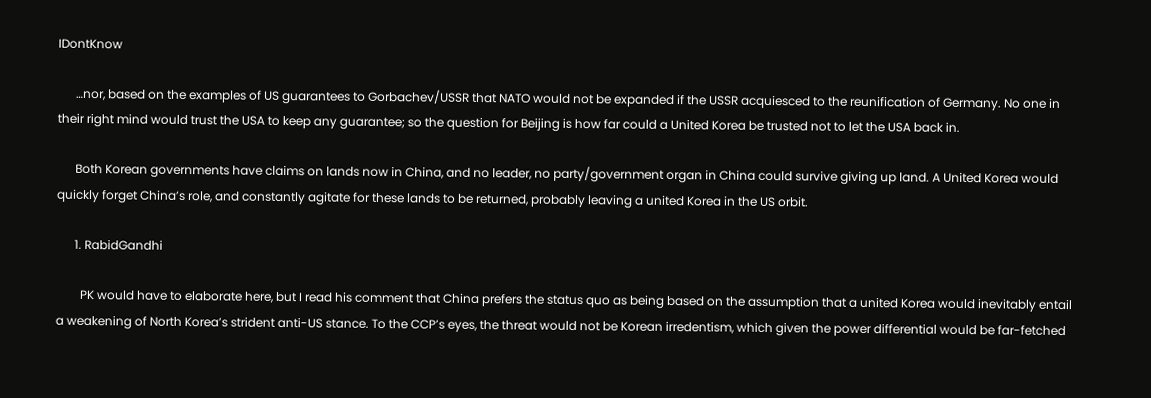IDontKnow

      …nor, based on the examples of US guarantees to Gorbachev/USSR that NATO would not be expanded if the USSR acquiesced to the reunification of Germany. No one in their right mind would trust the USA to keep any guarantee; so the question for Beijing is how far could a United Korea be trusted not to let the USA back in.

      Both Korean governments have claims on lands now in China, and no leader, no party/government organ in China could survive giving up land. A United Korea would quickly forget China’s role, and constantly agitate for these lands to be returned, probably leaving a united Korea in the US orbit.

      1. RabidGandhi

        PK would have to elaborate here, but I read his comment that China prefers the status quo as being based on the assumption that a united Korea would inevitably entail a weakening of North Korea’s strident anti-US stance. To the CCP’s eyes, the threat would not be Korean irredentism, which given the power differential would be far-fetched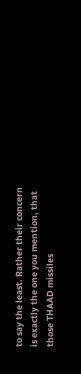to say the least. Rather their concern is exactly the one you mention, that those THAAD missiles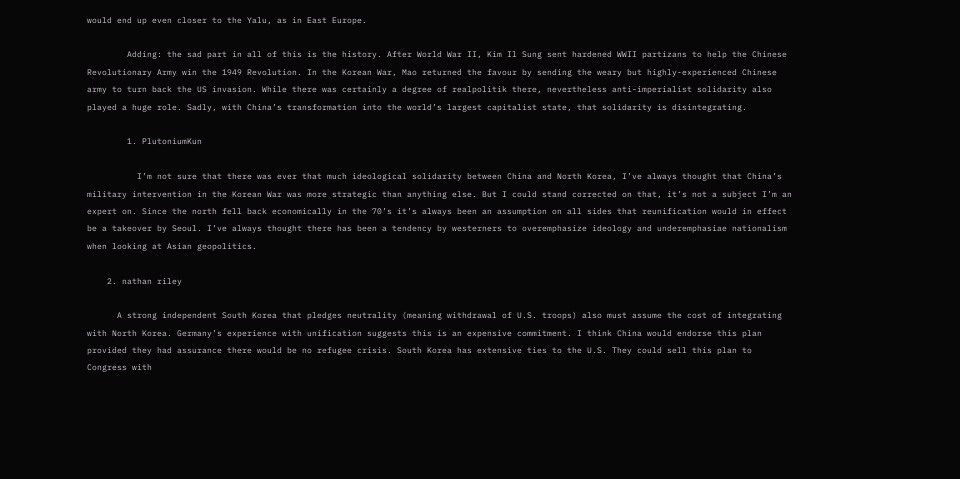would end up even closer to the Yalu, as in East Europe.

        Adding: the sad part in all of this is the history. After World War II, Kim Il Sung sent hardened WWII partizans to help the Chinese Revolutionary Army win the 1949 Revolution. In the Korean War, Mao returned the favour by sending the weary but highly-experienced Chinese army to turn back the US invasion. While there was certainly a degree of realpolitik there, nevertheless anti-imperialist solidarity also played a huge role. Sadly, with China’s transformation into the world’s largest capitalist state, that solidarity is disintegrating.

        1. PlutoniumKun

          I’m not sure that there was ever that much ideological solidarity between China and North Korea, I’ve always thought that China’s military intervention in the Korean War was more strategic than anything else. But I could stand corrected on that, it’s not a subject I’m an expert on. Since the north fell back economically in the 70’s it’s always been an assumption on all sides that reunification would in effect be a takeover by Seoul. I’ve always thought there has been a tendency by westerners to overemphasize ideology and underemphasiae nationalism when looking at Asian geopolitics.

    2. nathan riley

      A strong independent South Korea that pledges neutrality (meaning withdrawal of U.S. troops) also must assume the cost of integrating with North Korea. Germany’s experience with unification suggests this is an expensive commitment. I think China would endorse this plan provided they had assurance there would be no refugee crisis. South Korea has extensive ties to the U.S. They could sell this plan to Congress with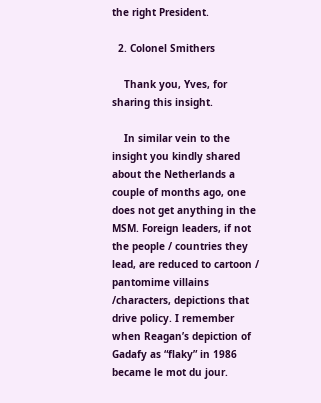the right President.

  2. Colonel Smithers

    Thank you, Yves, for sharing this insight.

    In similar vein to the insight you kindly shared about the Netherlands a couple of months ago, one does not get anything in the MSM. Foreign leaders, if not the people / countries they lead, are reduced to cartoon / pantomime villains /characters, depictions that drive policy. I remember when Reagan’s depiction of Gadafy as “flaky” in 1986 became le mot du jour.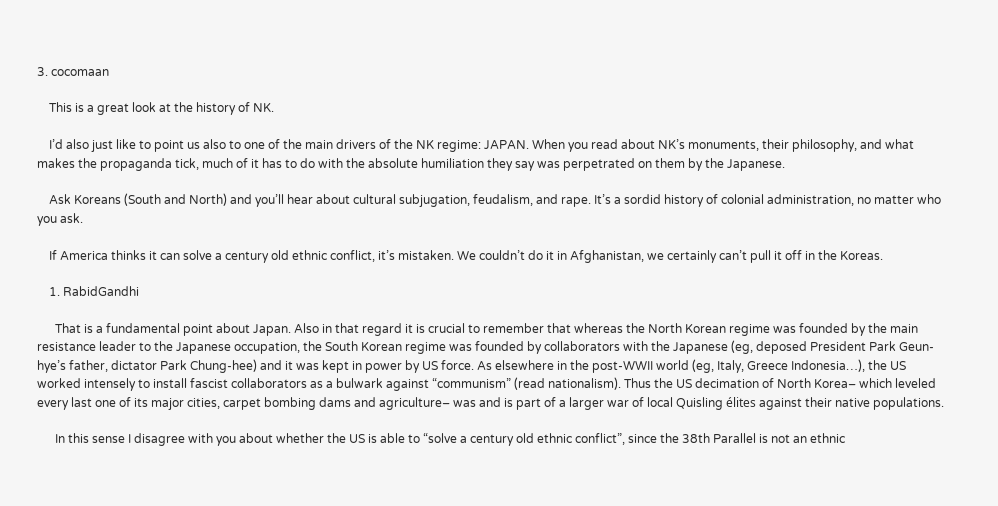3. cocomaan

    This is a great look at the history of NK.

    I’d also just like to point us also to one of the main drivers of the NK regime: JAPAN. When you read about NK’s monuments, their philosophy, and what makes the propaganda tick, much of it has to do with the absolute humiliation they say was perpetrated on them by the Japanese.

    Ask Koreans (South and North) and you’ll hear about cultural subjugation, feudalism, and rape. It’s a sordid history of colonial administration, no matter who you ask.

    If America thinks it can solve a century old ethnic conflict, it’s mistaken. We couldn’t do it in Afghanistan, we certainly can’t pull it off in the Koreas.

    1. RabidGandhi

      That is a fundamental point about Japan. Also in that regard it is crucial to remember that whereas the North Korean regime was founded by the main resistance leader to the Japanese occupation, the South Korean regime was founded by collaborators with the Japanese (eg, deposed President Park Geun-hye’s father, dictator Park Chung-hee) and it was kept in power by US force. As elsewhere in the post-WWII world (eg, Italy, Greece Indonesia…), the US worked intensely to install fascist collaborators as a bulwark against “communism” (read nationalism). Thus the US decimation of North Korea– which leveled every last one of its major cities, carpet bombing dams and agriculture– was and is part of a larger war of local Quisling élites against their native populations.

      In this sense I disagree with you about whether the US is able to “solve a century old ethnic conflict”, since the 38th Parallel is not an ethnic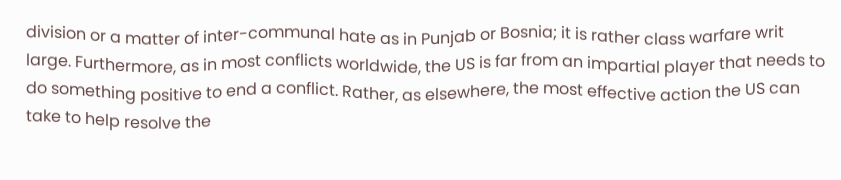division or a matter of inter-communal hate as in Punjab or Bosnia; it is rather class warfare writ large. Furthermore, as in most conflicts worldwide, the US is far from an impartial player that needs to do something positive to end a conflict. Rather, as elsewhere, the most effective action the US can take to help resolve the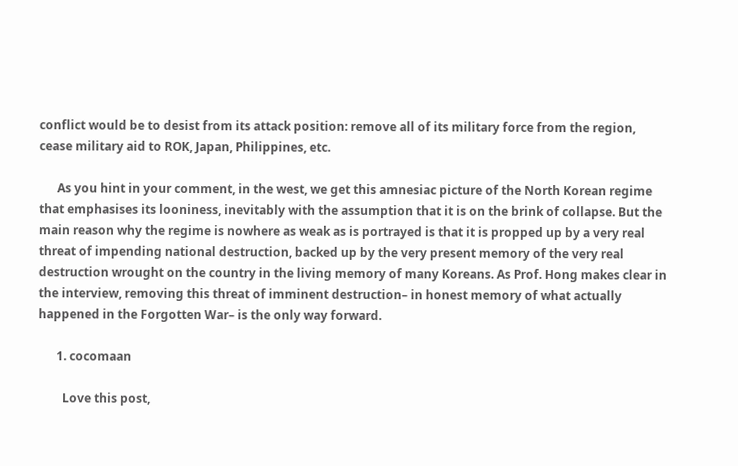conflict would be to desist from its attack position: remove all of its military force from the region, cease military aid to ROK, Japan, Philippines, etc.

      As you hint in your comment, in the west, we get this amnesiac picture of the North Korean regime that emphasises its looniness, inevitably with the assumption that it is on the brink of collapse. But the main reason why the regime is nowhere as weak as is portrayed is that it is propped up by a very real threat of impending national destruction, backed up by the very present memory of the very real destruction wrought on the country in the living memory of many Koreans. As Prof. Hong makes clear in the interview, removing this threat of imminent destruction– in honest memory of what actually happened in the Forgotten War– is the only way forward.

      1. cocomaan

        Love this post,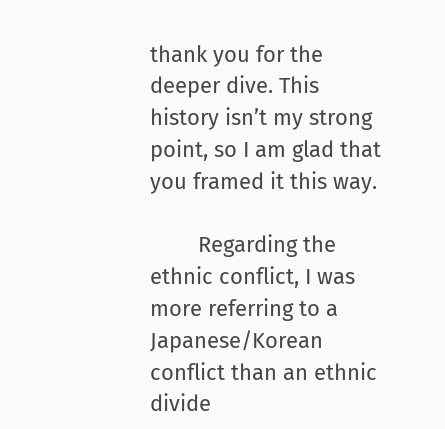thank you for the deeper dive. This history isn’t my strong point, so I am glad that you framed it this way.

        Regarding the ethnic conflict, I was more referring to a Japanese/Korean conflict than an ethnic divide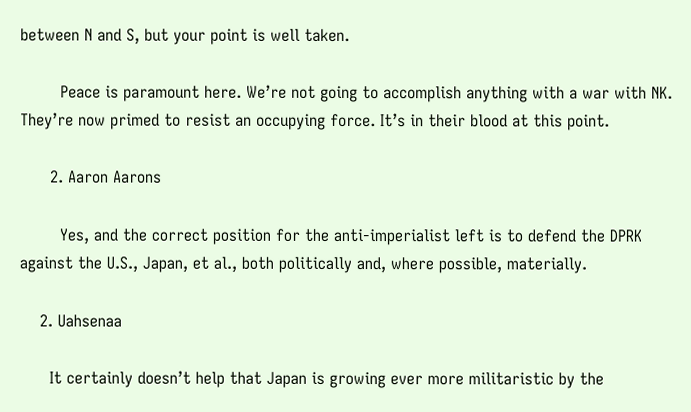between N and S, but your point is well taken.

        Peace is paramount here. We’re not going to accomplish anything with a war with NK. They’re now primed to resist an occupying force. It’s in their blood at this point.

      2. Aaron Aarons

        Yes, and the correct position for the anti-imperialist left is to defend the DPRK against the U.S., Japan, et al., both politically and, where possible, materially.

    2. Uahsenaa

      It certainly doesn’t help that Japan is growing ever more militaristic by the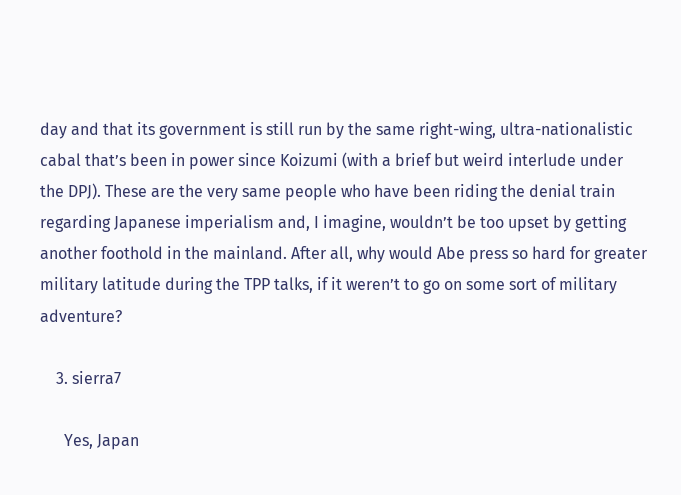day and that its government is still run by the same right-wing, ultra-nationalistic cabal that’s been in power since Koizumi (with a brief but weird interlude under the DPJ). These are the very same people who have been riding the denial train regarding Japanese imperialism and, I imagine, wouldn’t be too upset by getting another foothold in the mainland. After all, why would Abe press so hard for greater military latitude during the TPP talks, if it weren’t to go on some sort of military adventure?

    3. sierra7

      Yes, Japan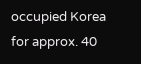occupied Korea for approx. 40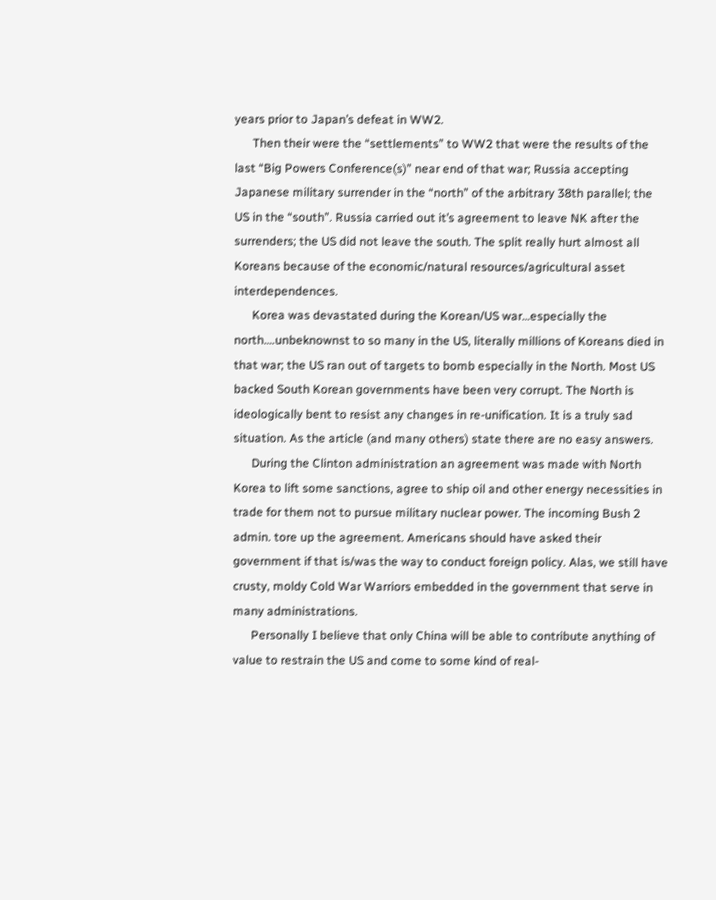years prior to Japan’s defeat in WW2.
      Then their were the “settlements” to WW2 that were the results of the last “Big Powers Conference(s)” near end of that war; Russia accepting Japanese military surrender in the “north” of the arbitrary 38th parallel; the US in the “south”. Russia carried out it’s agreement to leave NK after the surrenders; the US did not leave the south. The split really hurt almost all Koreans because of the economic/natural resources/agricultural asset interdependences.
      Korea was devastated during the Korean/US war…especially the north….unbeknownst to so many in the US, literally millions of Koreans died in that war; the US ran out of targets to bomb especially in the North. Most US backed South Korean governments have been very corrupt. The North is ideologically bent to resist any changes in re-unification. It is a truly sad situation. As the article (and many others) state there are no easy answers.
      During the Clinton administration an agreement was made with North Korea to lift some sanctions, agree to ship oil and other energy necessities in trade for them not to pursue military nuclear power. The incoming Bush 2 admin. tore up the agreement. Americans should have asked their government if that is/was the way to conduct foreign policy. Alas, we still have crusty, moldy Cold War Warriors embedded in the government that serve in many administrations.
      Personally I believe that only China will be able to contribute anything of value to restrain the US and come to some kind of real-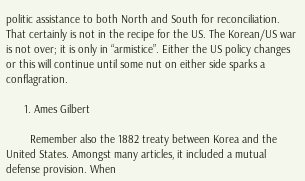politic assistance to both North and South for reconciliation. That certainly is not in the recipe for the US. The Korean/US war is not over; it is only in “armistice”. Either the US policy changes or this will continue until some nut on either side sparks a conflagration.

      1. Ames Gilbert

        Remember also the 1882 treaty between Korea and the United States. Amongst many articles, it included a mutual defense provision. When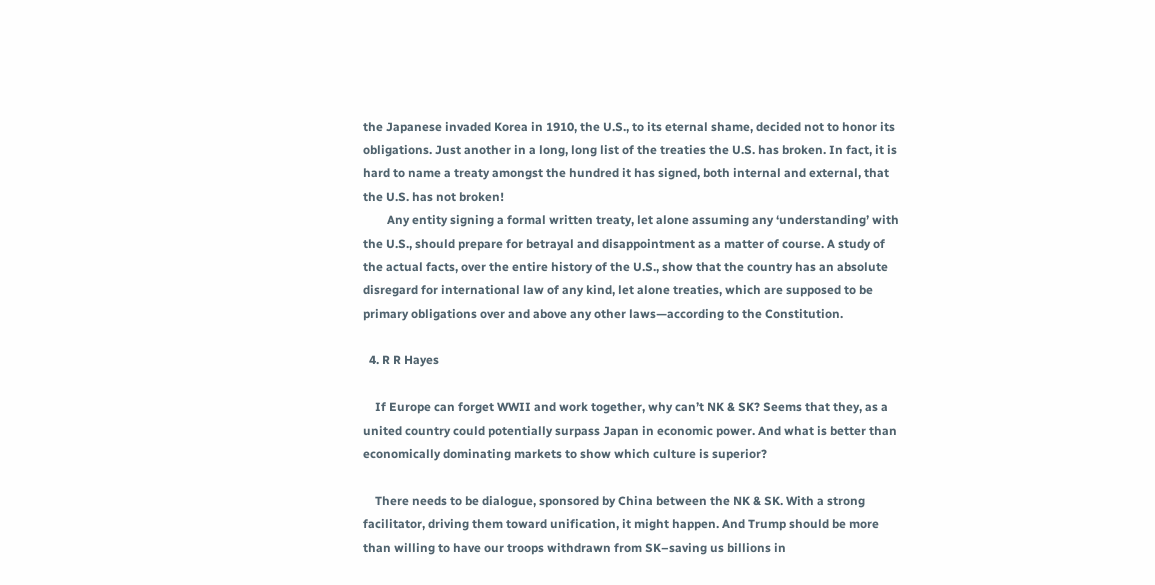the Japanese invaded Korea in 1910, the U.S., to its eternal shame, decided not to honor its obligations. Just another in a long, long list of the treaties the U.S. has broken. In fact, it is hard to name a treaty amongst the hundred it has signed, both internal and external, that the U.S. has not broken!
        Any entity signing a formal written treaty, let alone assuming any ‘understanding’ with the U.S., should prepare for betrayal and disappointment as a matter of course. A study of the actual facts, over the entire history of the U.S., show that the country has an absolute disregard for international law of any kind, let alone treaties, which are supposed to be primary obligations over and above any other laws—according to the Constitution.

  4. R R Hayes

    If Europe can forget WWII and work together, why can’t NK & SK? Seems that they, as a united country could potentially surpass Japan in economic power. And what is better than economically dominating markets to show which culture is superior?

    There needs to be dialogue, sponsored by China between the NK & SK. With a strong facilitator, driving them toward unification, it might happen. And Trump should be more than willing to have our troops withdrawn from SK–saving us billions in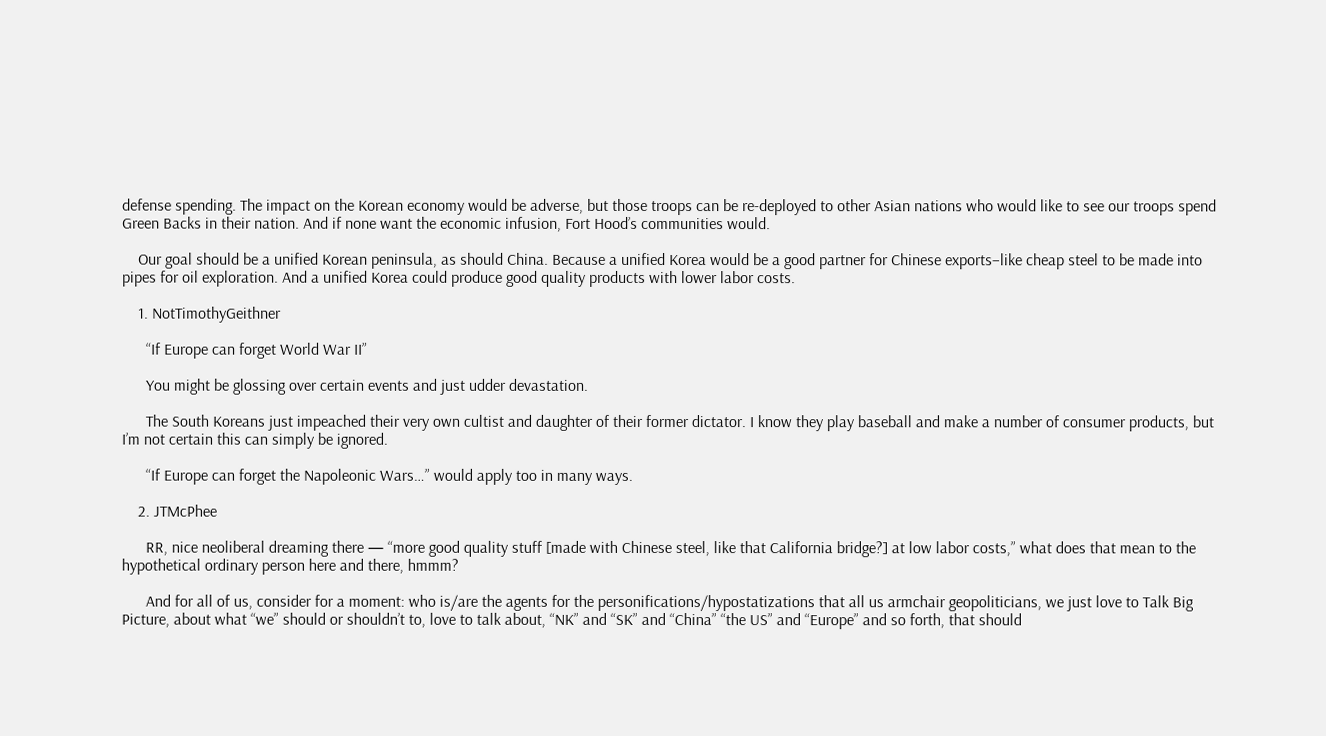defense spending. The impact on the Korean economy would be adverse, but those troops can be re-deployed to other Asian nations who would like to see our troops spend Green Backs in their nation. And if none want the economic infusion, Fort Hood’s communities would.

    Our goal should be a unified Korean peninsula, as should China. Because a unified Korea would be a good partner for Chinese exports–like cheap steel to be made into pipes for oil exploration. And a unified Korea could produce good quality products with lower labor costs.

    1. NotTimothyGeithner

      “If Europe can forget World War II”

      You might be glossing over certain events and just udder devastation.

      The South Koreans just impeached their very own cultist and daughter of their former dictator. I know they play baseball and make a number of consumer products, but I’m not certain this can simply be ignored.

      “If Europe can forget the Napoleonic Wars…” would apply too in many ways.

    2. JTMcPhee

      RR, nice neoliberal dreaming there — “more good quality stuff [made with Chinese steel, like that California bridge?] at low labor costs,” what does that mean to the hypothetical ordinary person here and there, hmmm?

      And for all of us, consider for a moment: who is/are the agents for the personifications/hypostatizations that all us armchair geopoliticians, we just love to Talk Big Picture, about what “we” should or shouldn’t to, love to talk about, “NK” and “SK” and “China” “the US” and “Europe” and so forth, that should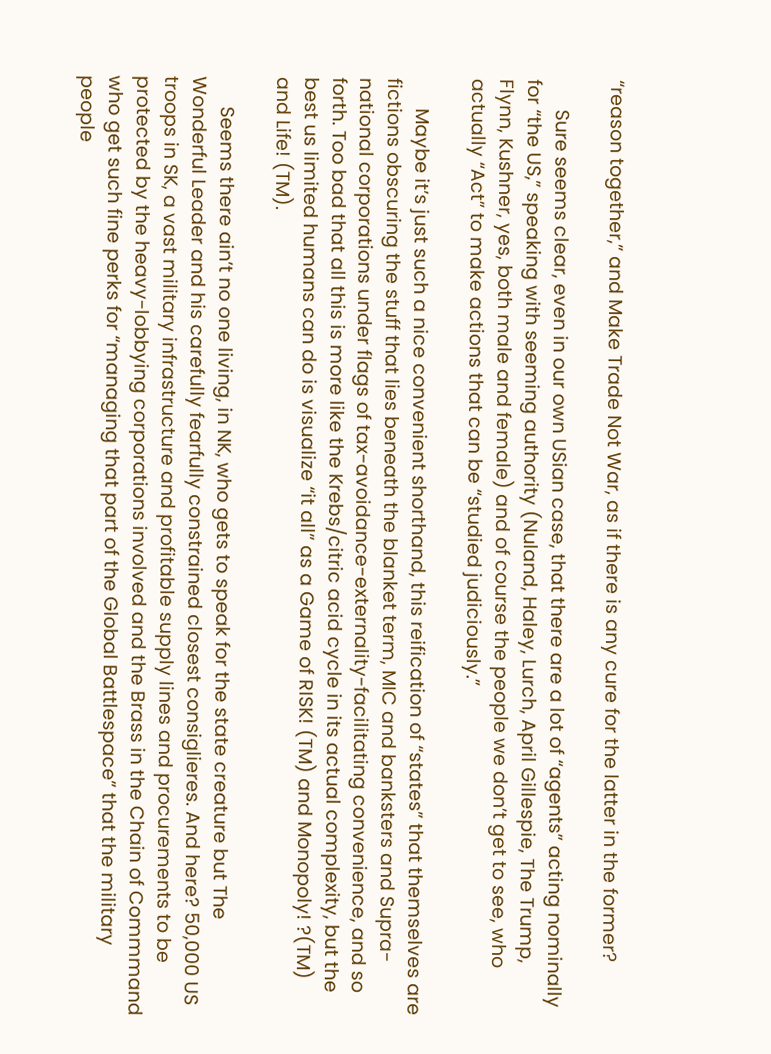“reason together,” and Make Trade Not War, as if there is any cure for the latter in the former?

      Sure seems clear, even in our own USian case, that there are a lot of “agents” acting nominally for “the US,” speaking with seeming authority (Nuland, Haley, Lurch, April Gillespie, The Trump, Flynn, Kushner, yes, both male and female) and of course the people we don’t get to see, who actually “Act” to make actions that can be “studied judiciously.”

      Maybe it’s just such a nice convenient shorthand, this reification of “states” that themselves are fictions obscuring the stuff that lies beneath the blanket term, MIC and banksters and Supra-national corporations under flags of tax-avoidance-externality-facilitating convenience, and so forth. Too bad that all this is more like the Krebs/citric acid cycle in its actual complexity, but the best us limited humans can do is visualize “it all” as a Game of RISK! (TM) and Monopoly! ?(TM) and Life! (TM).

      Seems there ain’t no one living, in NK, who gets to speak for the state creature but The Wonderful Leader and his carefully fearfully constrained closest consiglieres. And here? 50,000 US troops in SK, a vast military infrastructure and profitable supply lines and procurements to be protected by the heavy-lobbying corporations involved and the Brass in the Chain of Commmand who get such fine perks for “managing that part of the Global Battlespace” that the military people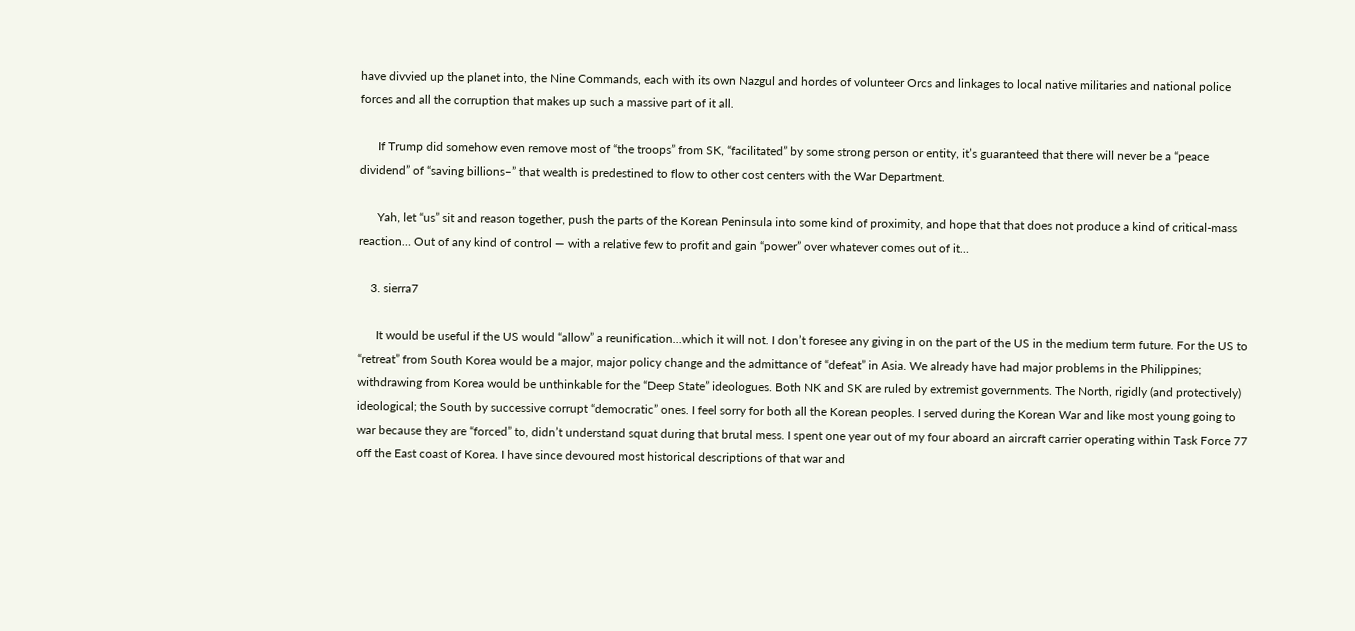have divvied up the planet into, the Nine Commands, each with its own Nazgul and hordes of volunteer Orcs and linkages to local native militaries and national police forces and all the corruption that makes up such a massive part of it all.

      If Trump did somehow even remove most of “the troops” from SK, “facilitated” by some strong person or entity, it’s guaranteed that there will never be a “peace dividend” of “saving billions–” that wealth is predestined to flow to other cost centers with the War Department.

      Yah, let “us” sit and reason together, push the parts of the Korean Peninsula into some kind of proximity, and hope that that does not produce a kind of critical-mass reaction… Out of any kind of control — with a relative few to profit and gain “power” over whatever comes out of it…

    3. sierra7

      It would be useful if the US would “allow” a reunification…which it will not. I don’t foresee any giving in on the part of the US in the medium term future. For the US to “retreat” from South Korea would be a major, major policy change and the admittance of “defeat” in Asia. We already have had major problems in the Philippines; withdrawing from Korea would be unthinkable for the “Deep State” ideologues. Both NK and SK are ruled by extremist governments. The North, rigidly (and protectively) ideological; the South by successive corrupt “democratic” ones. I feel sorry for both all the Korean peoples. I served during the Korean War and like most young going to war because they are “forced” to, didn’t understand squat during that brutal mess. I spent one year out of my four aboard an aircraft carrier operating within Task Force 77 off the East coast of Korea. I have since devoured most historical descriptions of that war and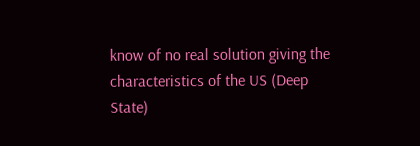know of no real solution giving the characteristics of the US (Deep State)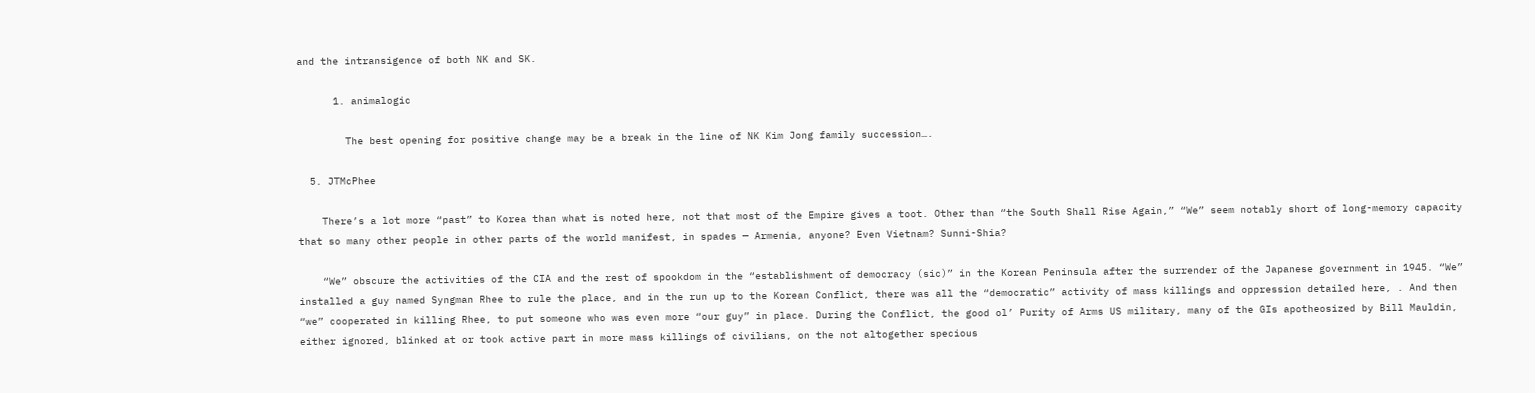and the intransigence of both NK and SK.

      1. animalogic

        The best opening for positive change may be a break in the line of NK Kim Jong family succession….

  5. JTMcPhee

    There’s a lot more “past” to Korea than what is noted here, not that most of the Empire gives a toot. Other than “the South Shall Rise Again,” “We” seem notably short of long-memory capacity that so many other people in other parts of the world manifest, in spades — Armenia, anyone? Even Vietnam? Sunni-Shia?

    “We” obscure the activities of the CIA and the rest of spookdom in the “establishment of democracy (sic)” in the Korean Peninsula after the surrender of the Japanese government in 1945. “We” installed a guy named Syngman Rhee to rule the place, and in the run up to the Korean Conflict, there was all the “democratic” activity of mass killings and oppression detailed here, . And then “we” cooperated in killing Rhee, to put someone who was even more “our guy” in place. During the Conflict, the good ol’ Purity of Arms US military, many of the GIs apotheosized by Bill Mauldin, either ignored, blinked at or took active part in more mass killings of civilians, on the not altogether specious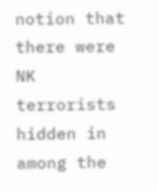notion that there were NK terrorists hidden in among the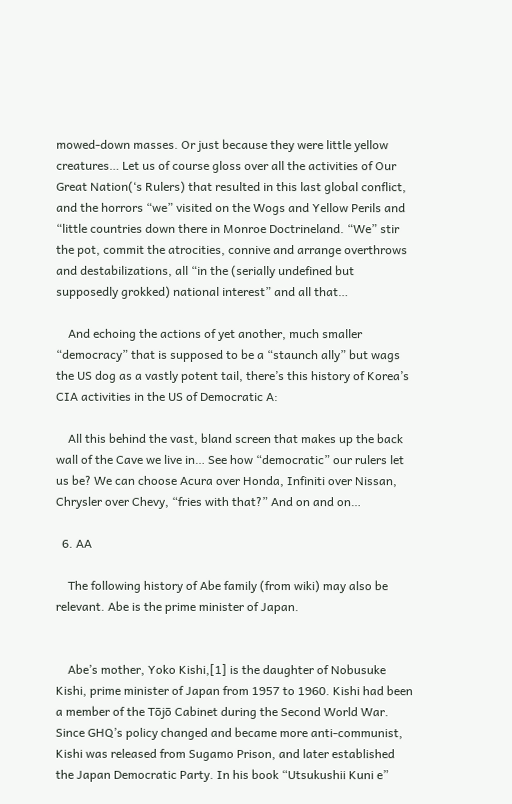mowed-down masses. Or just because they were little yellow creatures… Let us of course gloss over all the activities of Our Great Nation(‘s Rulers) that resulted in this last global conflict, and the horrors “we” visited on the Wogs and Yellow Perils and “little countries down there in Monroe Doctrineland. “We” stir the pot, commit the atrocities, connive and arrange overthrows and destabilizations, all “in the (serially undefined but supposedly grokked) national interest” and all that…

    And echoing the actions of yet another, much smaller “democracy” that is supposed to be a “staunch ally” but wags the US dog as a vastly potent tail, there’s this history of Korea’s CIA activities in the US of Democratic A:

    All this behind the vast, bland screen that makes up the back wall of the Cave we live in… See how “democratic” our rulers let us be? We can choose Acura over Honda, Infiniti over Nissan, Chrysler over Chevy, “fries with that?” And on and on…

  6. AA

    The following history of Abe family (from wiki) may also be relevant. Abe is the prime minister of Japan.


    Abe’s mother, Yoko Kishi,[1] is the daughter of Nobusuke Kishi, prime minister of Japan from 1957 to 1960. Kishi had been a member of the Tōjō Cabinet during the Second World War. Since GHQ’s policy changed and became more anti-communist, Kishi was released from Sugamo Prison, and later established the Japan Democratic Party. In his book “Utsukushii Kuni e”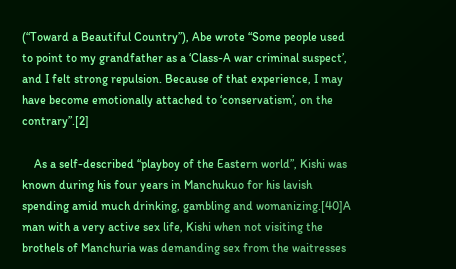(“Toward a Beautiful Country”), Abe wrote “Some people used to point to my grandfather as a ‘Class-A war criminal suspect’, and I felt strong repulsion. Because of that experience, I may have become emotionally attached to ‘conservatism’, on the contrary”.[2]

    As a self-described “playboy of the Eastern world”, Kishi was known during his four years in Manchukuo for his lavish spending amid much drinking, gambling and womanizing.[40]A man with a very active sex life, Kishi when not visiting the brothels of Manchuria was demanding sex from the waitresses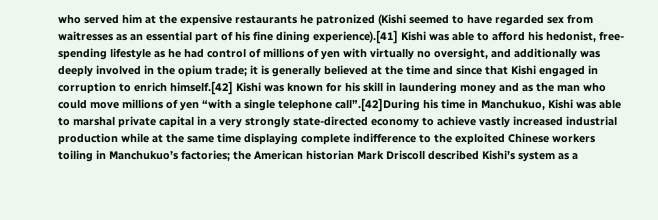who served him at the expensive restaurants he patronized (Kishi seemed to have regarded sex from waitresses as an essential part of his fine dining experience).[41] Kishi was able to afford his hedonist, free-spending lifestyle as he had control of millions of yen with virtually no oversight, and additionally was deeply involved in the opium trade; it is generally believed at the time and since that Kishi engaged in corruption to enrich himself.[42] Kishi was known for his skill in laundering money and as the man who could move millions of yen “with a single telephone call”.[42]During his time in Manchukuo, Kishi was able to marshal private capital in a very strongly state-directed economy to achieve vastly increased industrial production while at the same time displaying complete indifference to the exploited Chinese workers toiling in Manchukuo’s factories; the American historian Mark Driscoll described Kishi’s system as a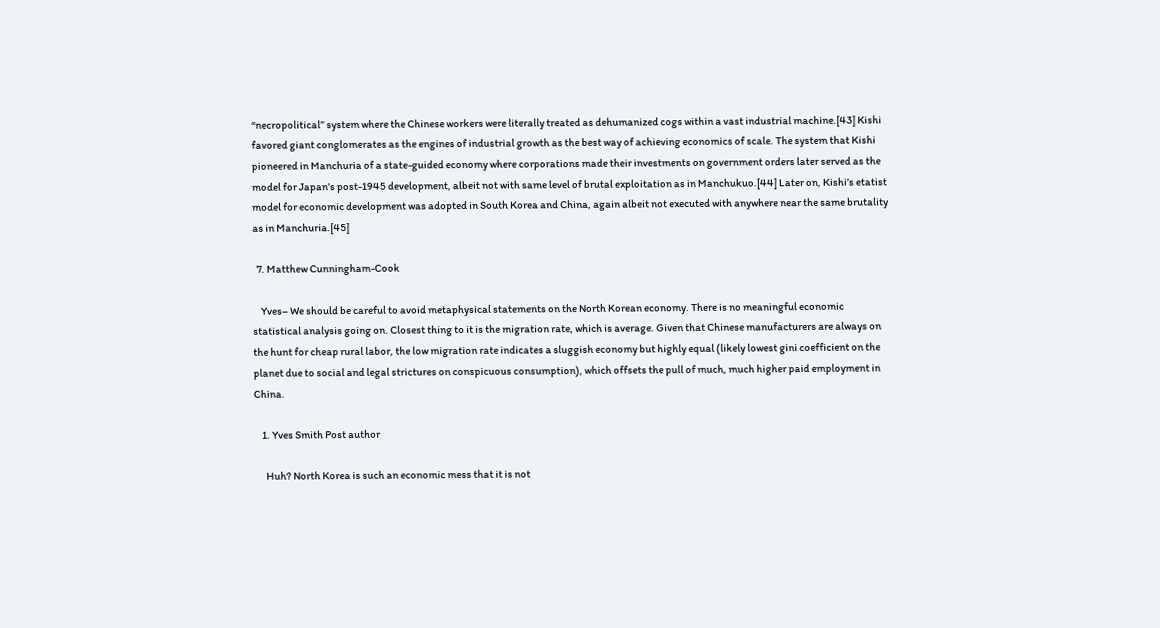“necropolitical” system where the Chinese workers were literally treated as dehumanized cogs within a vast industrial machine.[43] Kishi favored giant conglomerates as the engines of industrial growth as the best way of achieving economics of scale. The system that Kishi pioneered in Manchuria of a state-guided economy where corporations made their investments on government orders later served as the model for Japan’s post-1945 development, albeit not with same level of brutal exploitation as in Manchukuo.[44] Later on, Kishi’s etatist model for economic development was adopted in South Korea and China, again albeit not executed with anywhere near the same brutality as in Manchuria.[45]

  7. Matthew Cunningham-Cook

    Yves– We should be careful to avoid metaphysical statements on the North Korean economy. There is no meaningful economic statistical analysis going on. Closest thing to it is the migration rate, which is average. Given that Chinese manufacturers are always on the hunt for cheap rural labor, the low migration rate indicates a sluggish economy but highly equal (likely lowest gini coefficient on the planet due to social and legal strictures on conspicuous consumption), which offsets the pull of much, much higher paid employment in China.

    1. Yves Smith Post author

      Huh? North Korea is such an economic mess that it is not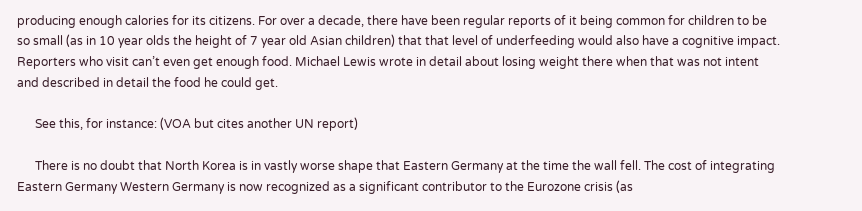producing enough calories for its citizens. For over a decade, there have been regular reports of it being common for children to be so small (as in 10 year olds the height of 7 year old Asian children) that that level of underfeeding would also have a cognitive impact. Reporters who visit can’t even get enough food. Michael Lewis wrote in detail about losing weight there when that was not intent and described in detail the food he could get.

      See this, for instance: (VOA but cites another UN report)

      There is no doubt that North Korea is in vastly worse shape that Eastern Germany at the time the wall fell. The cost of integrating Eastern Germany Western Germany is now recognized as a significant contributor to the Eurozone crisis (as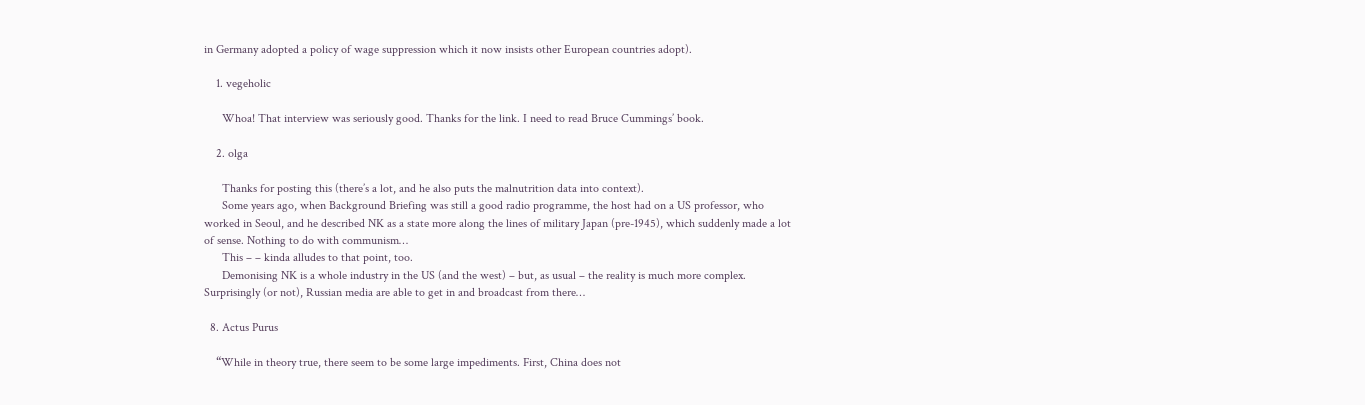in Germany adopted a policy of wage suppression which it now insists other European countries adopt).

    1. vegeholic

      Whoa! That interview was seriously good. Thanks for the link. I need to read Bruce Cummings’ book.

    2. olga

      Thanks for posting this (there’s a lot, and he also puts the malnutrition data into context).
      Some years ago, when Background Briefing was still a good radio programme, the host had on a US professor, who worked in Seoul, and he described NK as a state more along the lines of military Japan (pre-1945), which suddenly made a lot of sense. Nothing to do with communism…
      This – – kinda alludes to that point, too.
      Demonising NK is a whole industry in the US (and the west) – but, as usual – the reality is much more complex. Surprisingly (or not), Russian media are able to get in and broadcast from there…

  8. Actus Purus

    “While in theory true, there seem to be some large impediments. First, China does not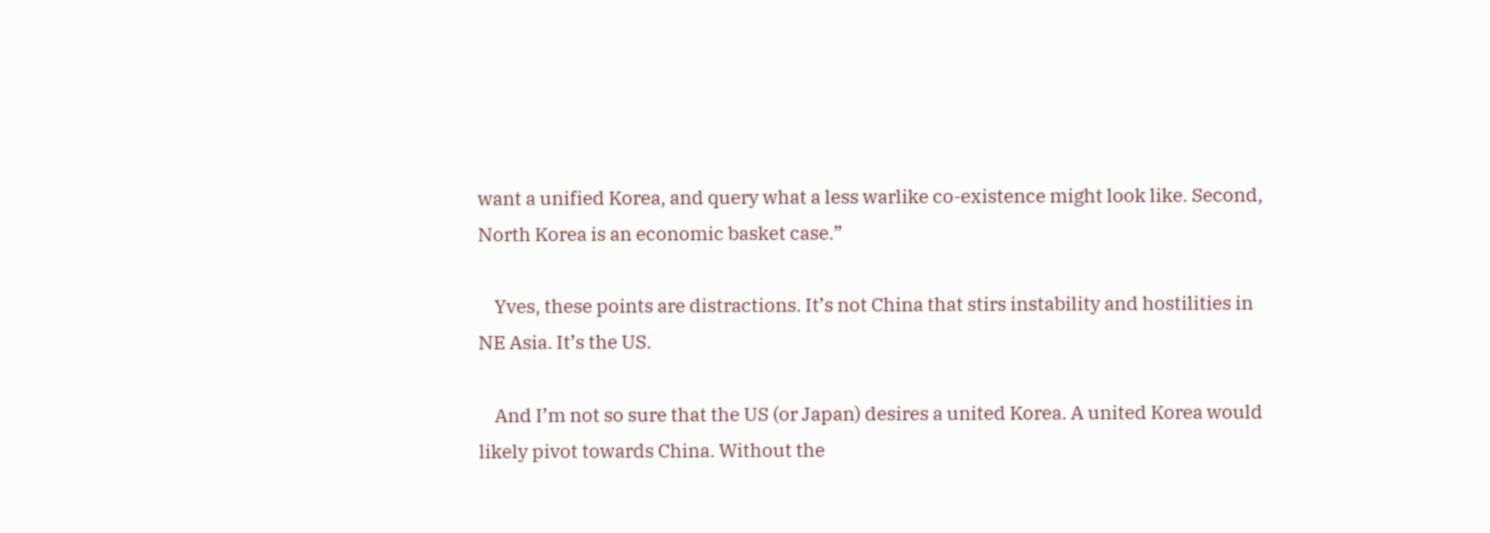want a unified Korea, and query what a less warlike co-existence might look like. Second, North Korea is an economic basket case.”

    Yves, these points are distractions. It’s not China that stirs instability and hostilities in NE Asia. It’s the US.

    And I’m not so sure that the US (or Japan) desires a united Korea. A united Korea would likely pivot towards China. Without the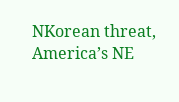NKorean threat, America’s NE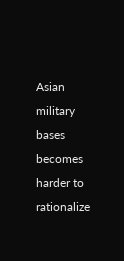Asian military bases becomes harder to rationalize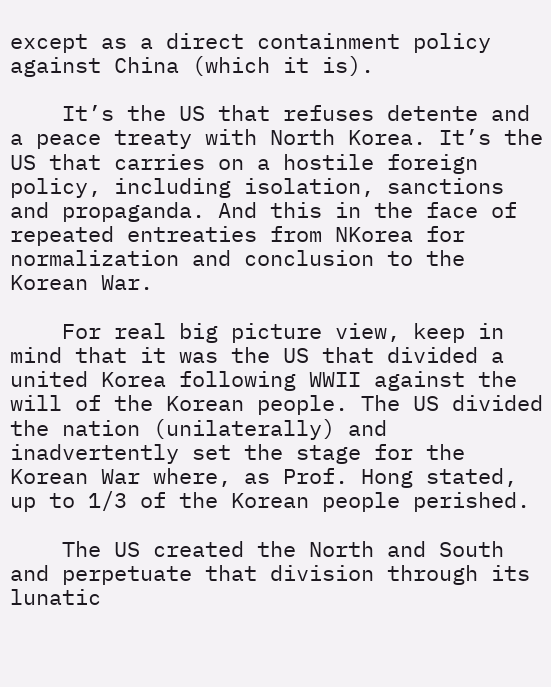except as a direct containment policy against China (which it is).

    It’s the US that refuses detente and a peace treaty with North Korea. It’s the US that carries on a hostile foreign policy, including isolation, sanctions and propaganda. And this in the face of repeated entreaties from NKorea for normalization and conclusion to the Korean War.

    For real big picture view, keep in mind that it was the US that divided a united Korea following WWII against the will of the Korean people. The US divided the nation (unilaterally) and inadvertently set the stage for the Korean War where, as Prof. Hong stated, up to 1/3 of the Korean people perished.

    The US created the North and South and perpetuate that division through its lunatic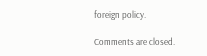foreign policy.

Comments are closed.